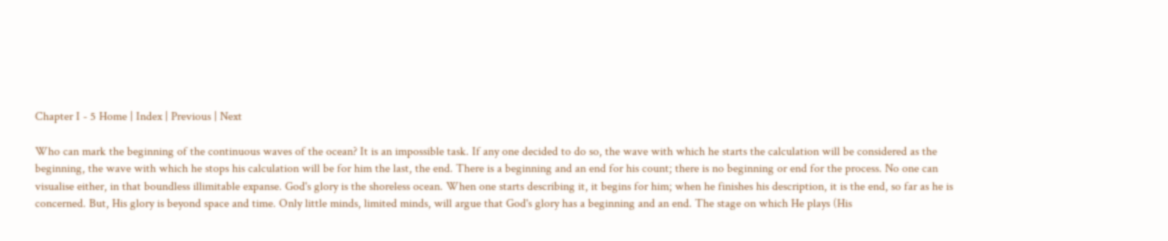Chapter I - 5 Home | Index | Previous | Next

Who can mark the beginning of the continuous waves of the ocean? It is an impossible task. If any one decided to do so, the wave with which he starts the calculation will be considered as the beginning, the wave with which he stops his calculation will be for him the last, the end. There is a beginning and an end for his count; there is no beginning or end for the process. No one can visualise either, in that boundless illimitable expanse. God's glory is the shoreless ocean. When one starts describing it, it begins for him; when he finishes his description, it is the end, so far as he is concerned. But, His glory is beyond space and time. Only little minds, limited minds, will argue that God's glory has a beginning and an end. The stage on which He plays (His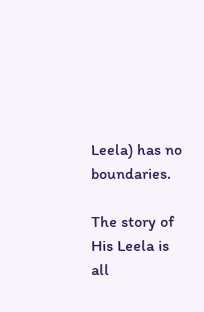Leela) has no boundaries.

The story of His Leela is all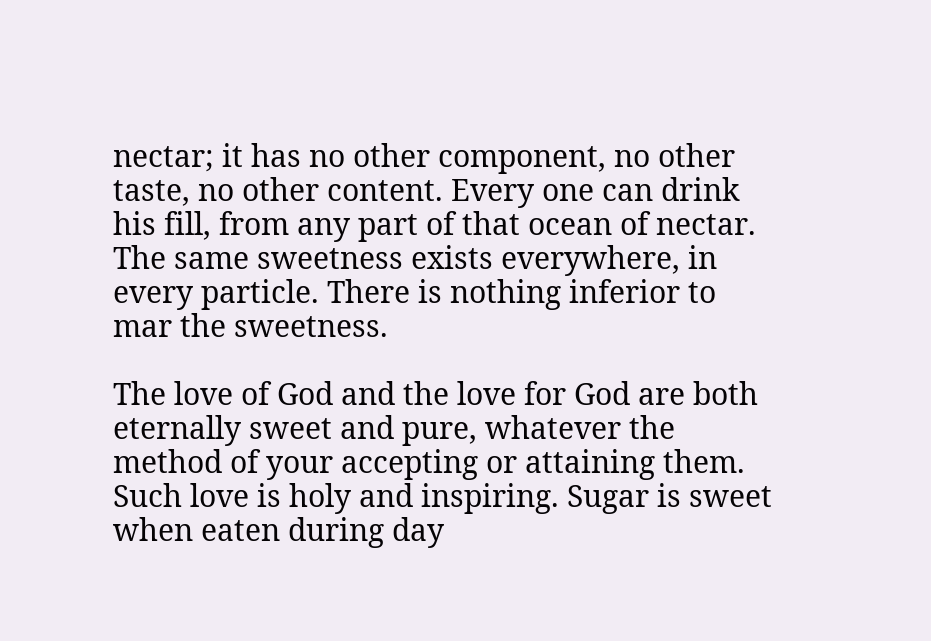nectar; it has no other component, no other taste, no other content. Every one can drink his fill, from any part of that ocean of nectar. The same sweetness exists everywhere, in every particle. There is nothing inferior to mar the sweetness.

The love of God and the love for God are both eternally sweet and pure, whatever the method of your accepting or attaining them. Such love is holy and inspiring. Sugar is sweet when eaten during day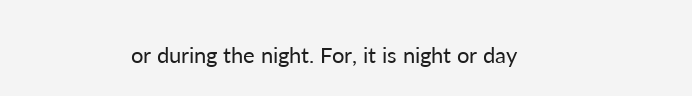or during the night. For, it is night or day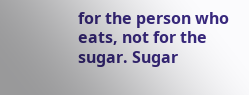for the person who eats, not for the sugar. Sugar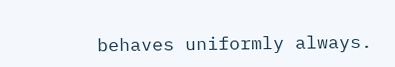behaves uniformly always.